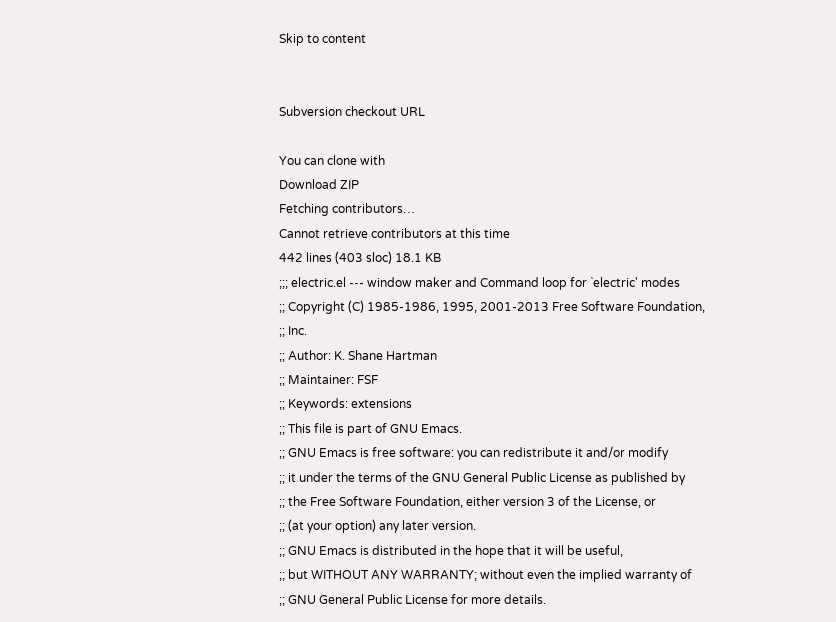Skip to content


Subversion checkout URL

You can clone with
Download ZIP
Fetching contributors…
Cannot retrieve contributors at this time
442 lines (403 sloc) 18.1 KB
;;; electric.el --- window maker and Command loop for `electric' modes
;; Copyright (C) 1985-1986, 1995, 2001-2013 Free Software Foundation,
;; Inc.
;; Author: K. Shane Hartman
;; Maintainer: FSF
;; Keywords: extensions
;; This file is part of GNU Emacs.
;; GNU Emacs is free software: you can redistribute it and/or modify
;; it under the terms of the GNU General Public License as published by
;; the Free Software Foundation, either version 3 of the License, or
;; (at your option) any later version.
;; GNU Emacs is distributed in the hope that it will be useful,
;; but WITHOUT ANY WARRANTY; without even the implied warranty of
;; GNU General Public License for more details.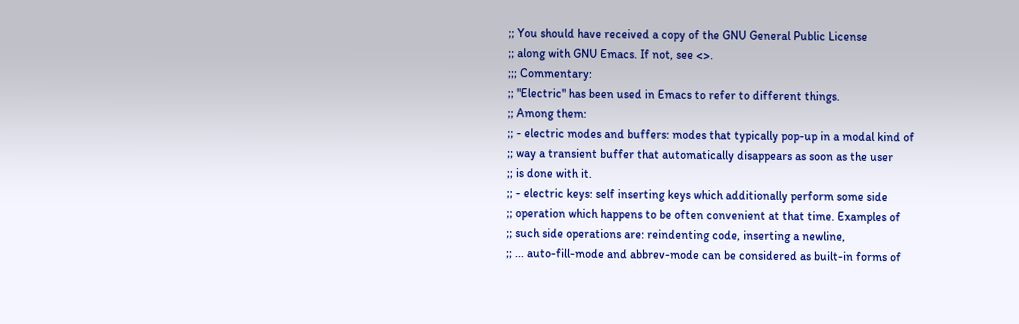;; You should have received a copy of the GNU General Public License
;; along with GNU Emacs. If not, see <>.
;;; Commentary:
;; "Electric" has been used in Emacs to refer to different things.
;; Among them:
;; - electric modes and buffers: modes that typically pop-up in a modal kind of
;; way a transient buffer that automatically disappears as soon as the user
;; is done with it.
;; - electric keys: self inserting keys which additionally perform some side
;; operation which happens to be often convenient at that time. Examples of
;; such side operations are: reindenting code, inserting a newline,
;; ... auto-fill-mode and abbrev-mode can be considered as built-in forms of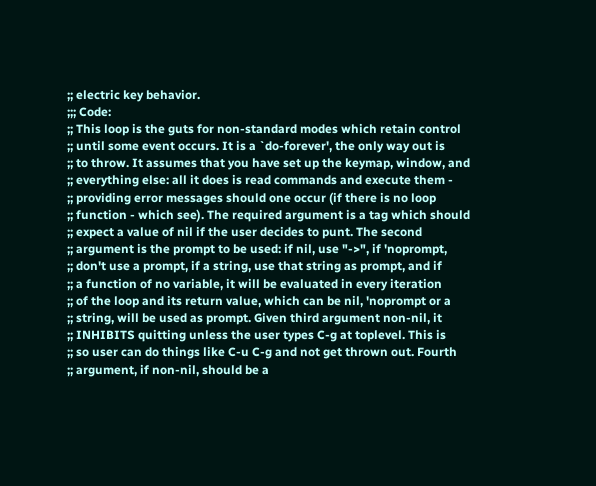;; electric key behavior.
;;; Code:
;; This loop is the guts for non-standard modes which retain control
;; until some event occurs. It is a `do-forever', the only way out is
;; to throw. It assumes that you have set up the keymap, window, and
;; everything else: all it does is read commands and execute them -
;; providing error messages should one occur (if there is no loop
;; function - which see). The required argument is a tag which should
;; expect a value of nil if the user decides to punt. The second
;; argument is the prompt to be used: if nil, use "->", if 'noprompt,
;; don't use a prompt, if a string, use that string as prompt, and if
;; a function of no variable, it will be evaluated in every iteration
;; of the loop and its return value, which can be nil, 'noprompt or a
;; string, will be used as prompt. Given third argument non-nil, it
;; INHIBITS quitting unless the user types C-g at toplevel. This is
;; so user can do things like C-u C-g and not get thrown out. Fourth
;; argument, if non-nil, should be a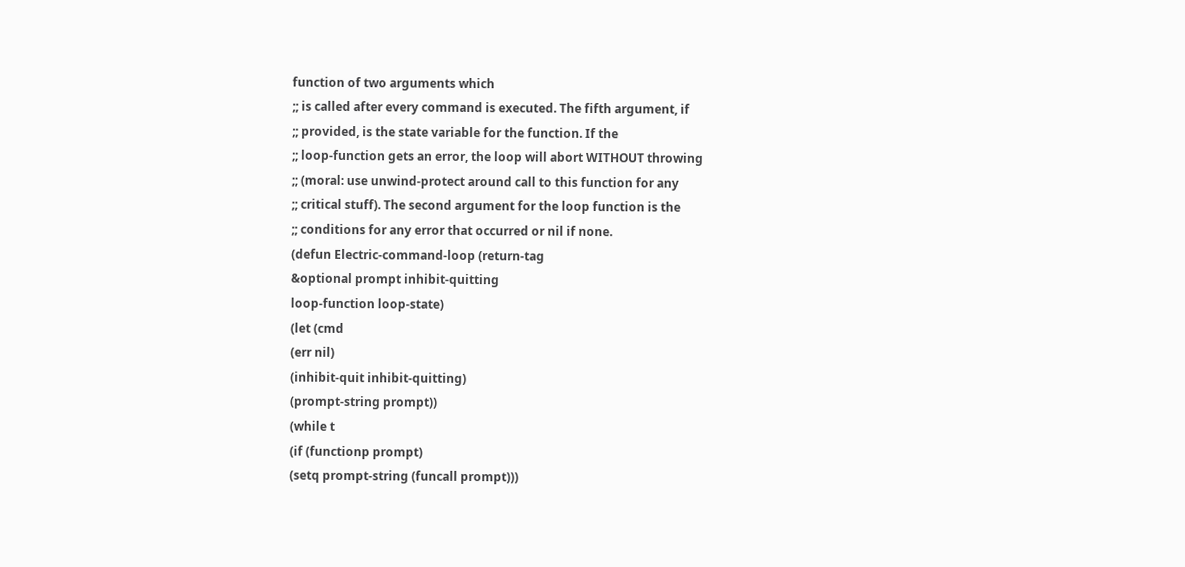function of two arguments which
;; is called after every command is executed. The fifth argument, if
;; provided, is the state variable for the function. If the
;; loop-function gets an error, the loop will abort WITHOUT throwing
;; (moral: use unwind-protect around call to this function for any
;; critical stuff). The second argument for the loop function is the
;; conditions for any error that occurred or nil if none.
(defun Electric-command-loop (return-tag
&optional prompt inhibit-quitting
loop-function loop-state)
(let (cmd
(err nil)
(inhibit-quit inhibit-quitting)
(prompt-string prompt))
(while t
(if (functionp prompt)
(setq prompt-string (funcall prompt)))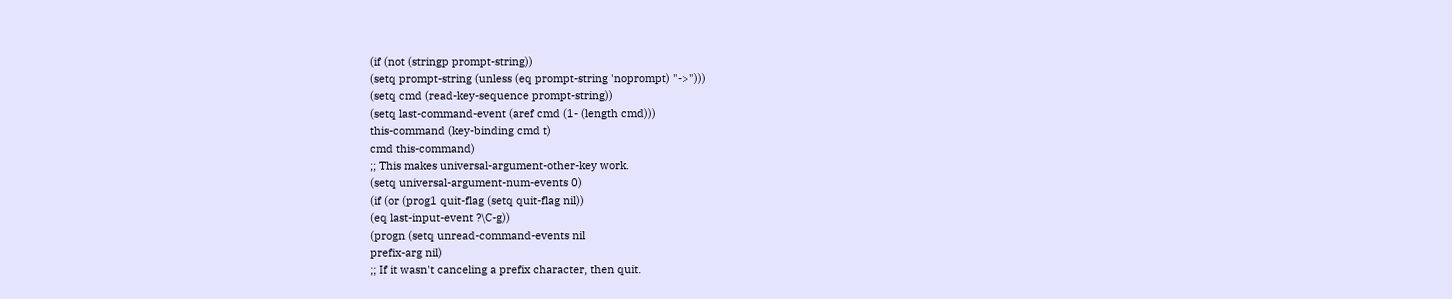(if (not (stringp prompt-string))
(setq prompt-string (unless (eq prompt-string 'noprompt) "->")))
(setq cmd (read-key-sequence prompt-string))
(setq last-command-event (aref cmd (1- (length cmd)))
this-command (key-binding cmd t)
cmd this-command)
;; This makes universal-argument-other-key work.
(setq universal-argument-num-events 0)
(if (or (prog1 quit-flag (setq quit-flag nil))
(eq last-input-event ?\C-g))
(progn (setq unread-command-events nil
prefix-arg nil)
;; If it wasn't canceling a prefix character, then quit.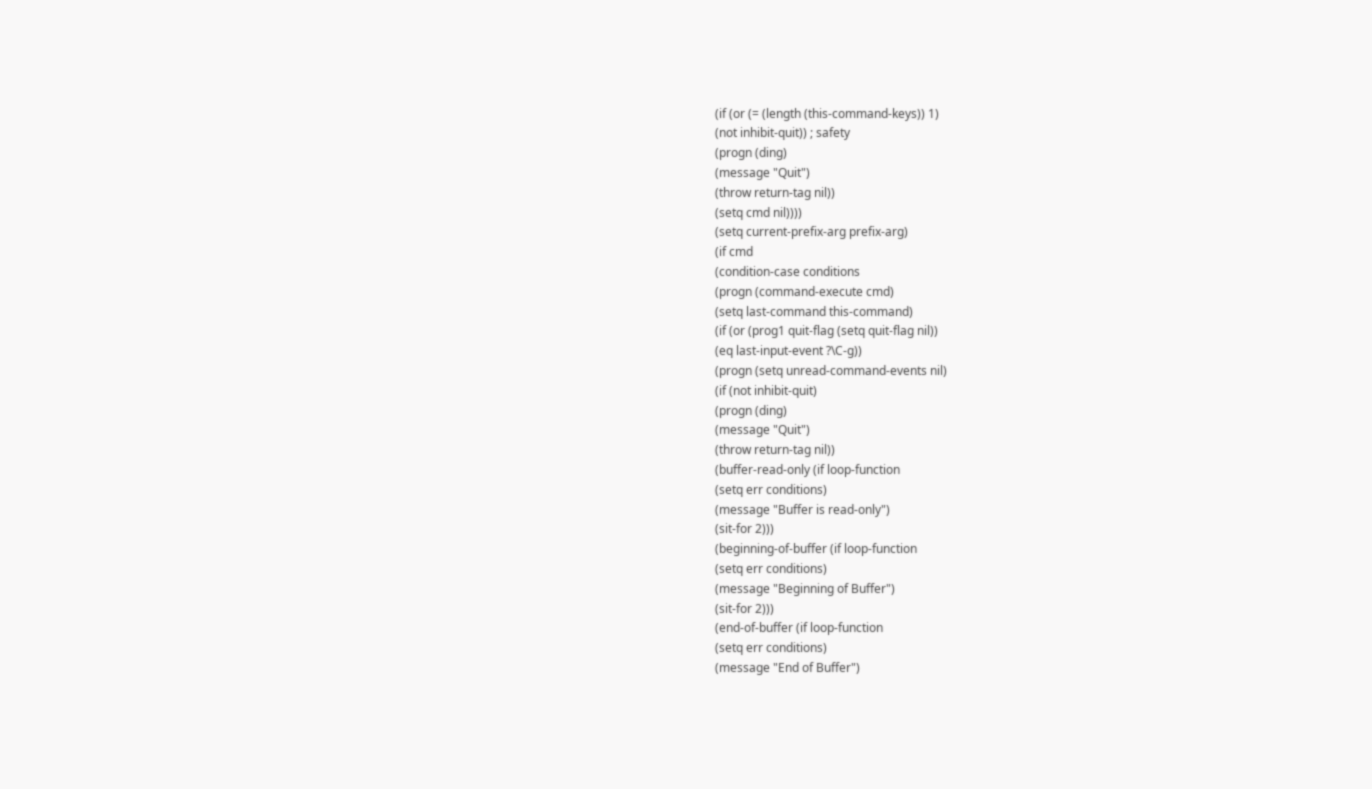(if (or (= (length (this-command-keys)) 1)
(not inhibit-quit)) ; safety
(progn (ding)
(message "Quit")
(throw return-tag nil))
(setq cmd nil))))
(setq current-prefix-arg prefix-arg)
(if cmd
(condition-case conditions
(progn (command-execute cmd)
(setq last-command this-command)
(if (or (prog1 quit-flag (setq quit-flag nil))
(eq last-input-event ?\C-g))
(progn (setq unread-command-events nil)
(if (not inhibit-quit)
(progn (ding)
(message "Quit")
(throw return-tag nil))
(buffer-read-only (if loop-function
(setq err conditions)
(message "Buffer is read-only")
(sit-for 2)))
(beginning-of-buffer (if loop-function
(setq err conditions)
(message "Beginning of Buffer")
(sit-for 2)))
(end-of-buffer (if loop-function
(setq err conditions)
(message "End of Buffer")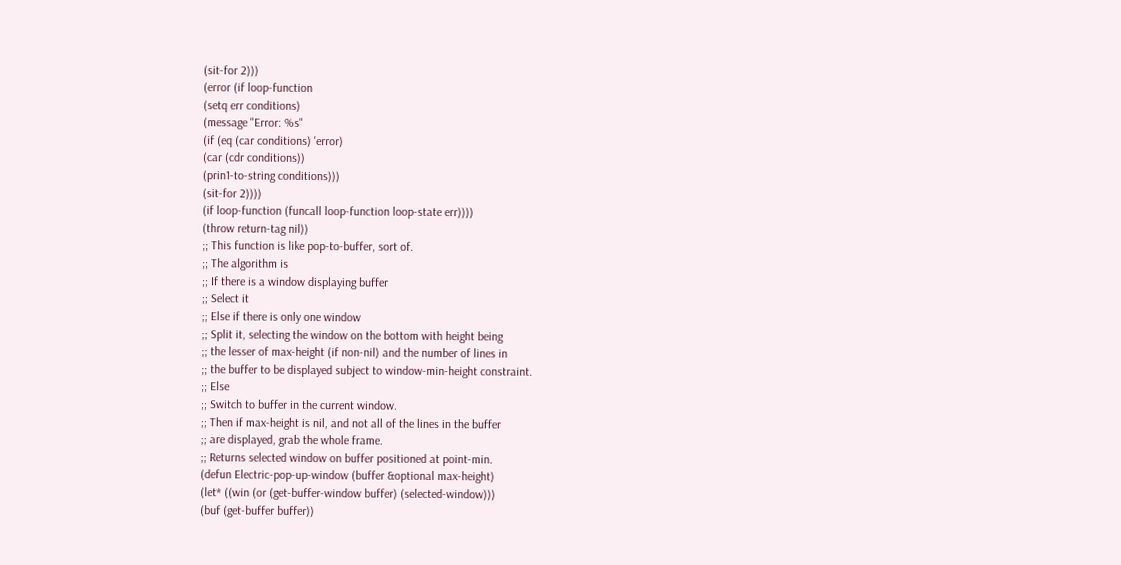(sit-for 2)))
(error (if loop-function
(setq err conditions)
(message "Error: %s"
(if (eq (car conditions) 'error)
(car (cdr conditions))
(prin1-to-string conditions)))
(sit-for 2))))
(if loop-function (funcall loop-function loop-state err))))
(throw return-tag nil))
;; This function is like pop-to-buffer, sort of.
;; The algorithm is
;; If there is a window displaying buffer
;; Select it
;; Else if there is only one window
;; Split it, selecting the window on the bottom with height being
;; the lesser of max-height (if non-nil) and the number of lines in
;; the buffer to be displayed subject to window-min-height constraint.
;; Else
;; Switch to buffer in the current window.
;; Then if max-height is nil, and not all of the lines in the buffer
;; are displayed, grab the whole frame.
;; Returns selected window on buffer positioned at point-min.
(defun Electric-pop-up-window (buffer &optional max-height)
(let* ((win (or (get-buffer-window buffer) (selected-window)))
(buf (get-buffer buffer))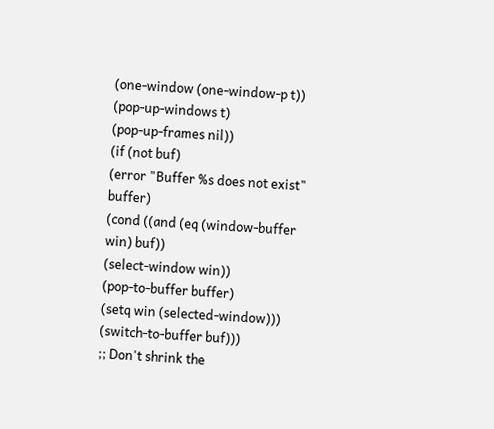(one-window (one-window-p t))
(pop-up-windows t)
(pop-up-frames nil))
(if (not buf)
(error "Buffer %s does not exist" buffer)
(cond ((and (eq (window-buffer win) buf))
(select-window win))
(pop-to-buffer buffer)
(setq win (selected-window)))
(switch-to-buffer buf)))
;; Don't shrink the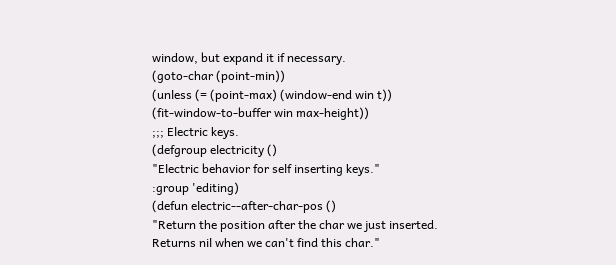window, but expand it if necessary.
(goto-char (point-min))
(unless (= (point-max) (window-end win t))
(fit-window-to-buffer win max-height))
;;; Electric keys.
(defgroup electricity ()
"Electric behavior for self inserting keys."
:group 'editing)
(defun electric--after-char-pos ()
"Return the position after the char we just inserted.
Returns nil when we can't find this char."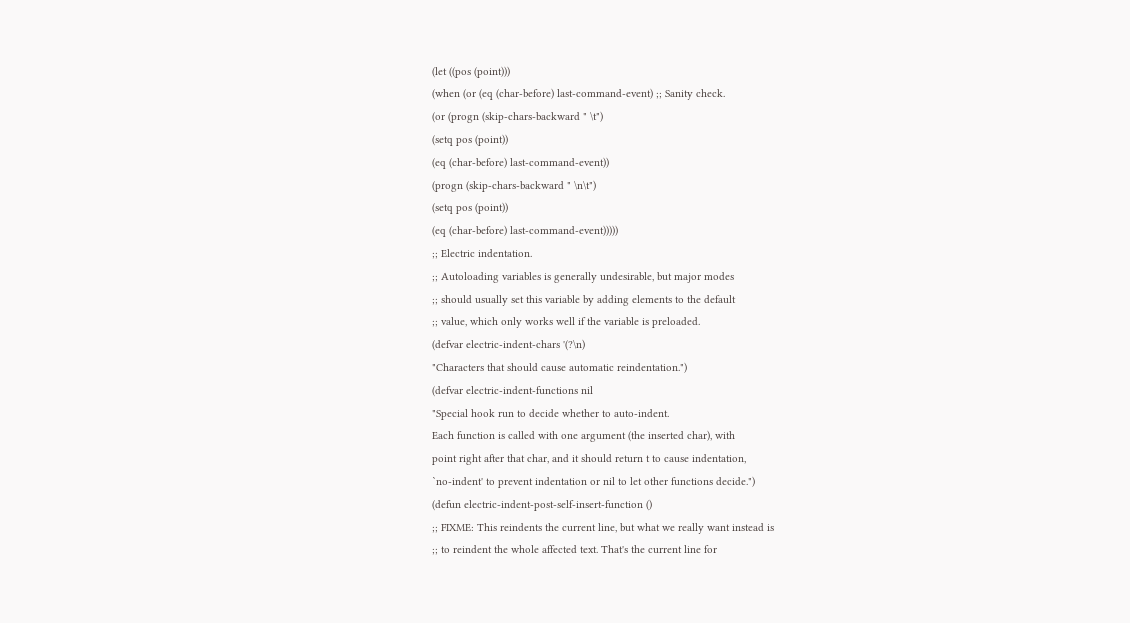(let ((pos (point)))
(when (or (eq (char-before) last-command-event) ;; Sanity check.
(or (progn (skip-chars-backward " \t")
(setq pos (point))
(eq (char-before) last-command-event))
(progn (skip-chars-backward " \n\t")
(setq pos (point))
(eq (char-before) last-command-event)))))
;; Electric indentation.
;; Autoloading variables is generally undesirable, but major modes
;; should usually set this variable by adding elements to the default
;; value, which only works well if the variable is preloaded.
(defvar electric-indent-chars '(?\n)
"Characters that should cause automatic reindentation.")
(defvar electric-indent-functions nil
"Special hook run to decide whether to auto-indent.
Each function is called with one argument (the inserted char), with
point right after that char, and it should return t to cause indentation,
`no-indent' to prevent indentation or nil to let other functions decide.")
(defun electric-indent-post-self-insert-function ()
;; FIXME: This reindents the current line, but what we really want instead is
;; to reindent the whole affected text. That's the current line for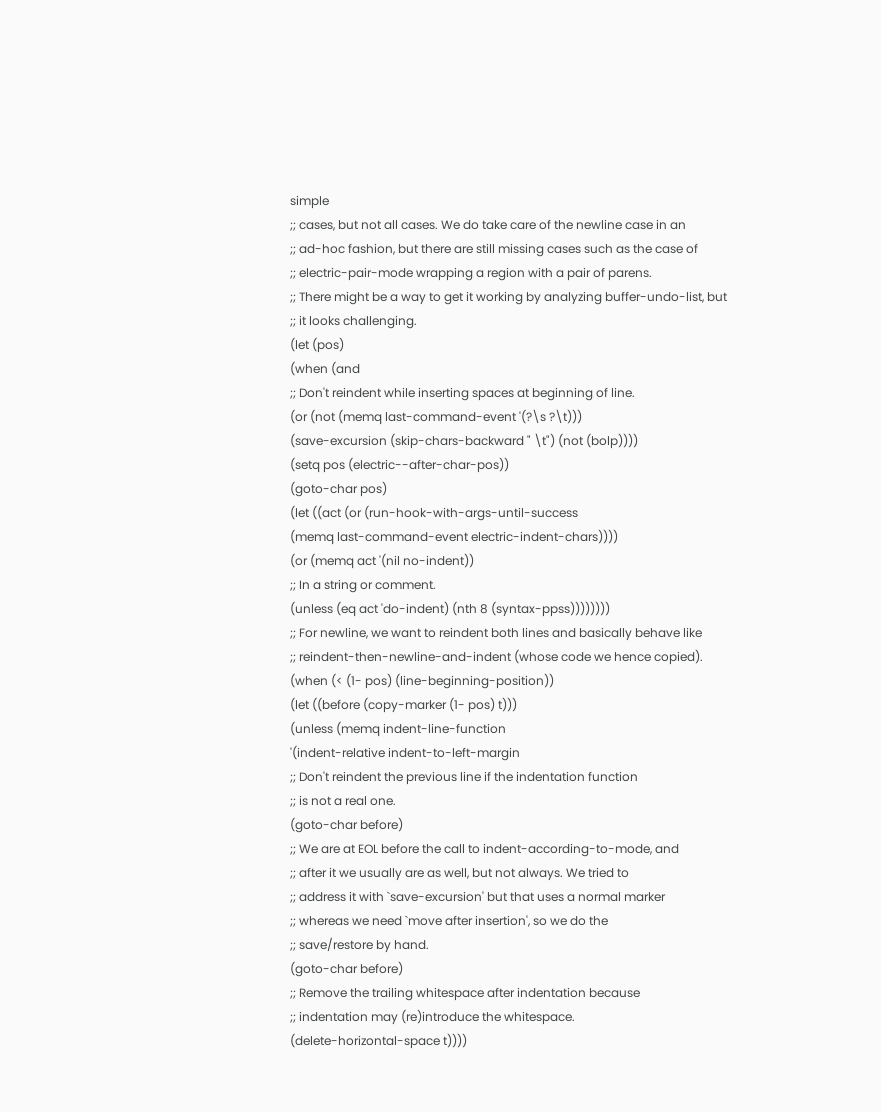simple
;; cases, but not all cases. We do take care of the newline case in an
;; ad-hoc fashion, but there are still missing cases such as the case of
;; electric-pair-mode wrapping a region with a pair of parens.
;; There might be a way to get it working by analyzing buffer-undo-list, but
;; it looks challenging.
(let (pos)
(when (and
;; Don't reindent while inserting spaces at beginning of line.
(or (not (memq last-command-event '(?\s ?\t)))
(save-excursion (skip-chars-backward " \t") (not (bolp))))
(setq pos (electric--after-char-pos))
(goto-char pos)
(let ((act (or (run-hook-with-args-until-success
(memq last-command-event electric-indent-chars))))
(or (memq act '(nil no-indent))
;; In a string or comment.
(unless (eq act 'do-indent) (nth 8 (syntax-ppss))))))))
;; For newline, we want to reindent both lines and basically behave like
;; reindent-then-newline-and-indent (whose code we hence copied).
(when (< (1- pos) (line-beginning-position))
(let ((before (copy-marker (1- pos) t)))
(unless (memq indent-line-function
'(indent-relative indent-to-left-margin
;; Don't reindent the previous line if the indentation function
;; is not a real one.
(goto-char before)
;; We are at EOL before the call to indent-according-to-mode, and
;; after it we usually are as well, but not always. We tried to
;; address it with `save-excursion' but that uses a normal marker
;; whereas we need `move after insertion', so we do the
;; save/restore by hand.
(goto-char before)
;; Remove the trailing whitespace after indentation because
;; indentation may (re)introduce the whitespace.
(delete-horizontal-space t))))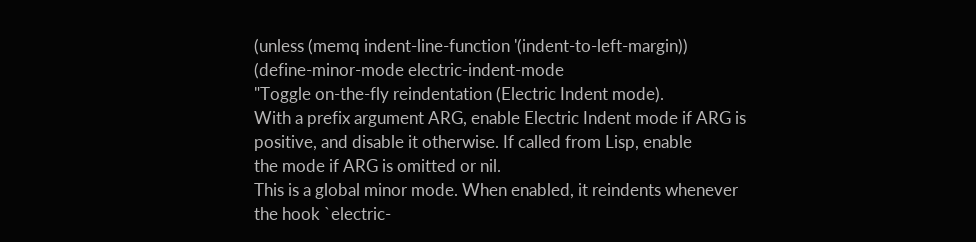(unless (memq indent-line-function '(indent-to-left-margin))
(define-minor-mode electric-indent-mode
"Toggle on-the-fly reindentation (Electric Indent mode).
With a prefix argument ARG, enable Electric Indent mode if ARG is
positive, and disable it otherwise. If called from Lisp, enable
the mode if ARG is omitted or nil.
This is a global minor mode. When enabled, it reindents whenever
the hook `electric-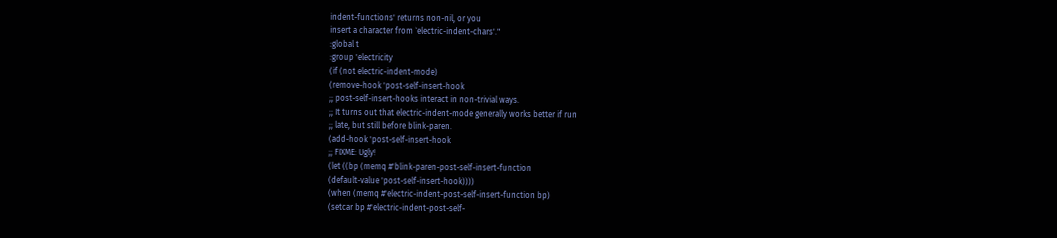indent-functions' returns non-nil, or you
insert a character from `electric-indent-chars'."
:global t
:group 'electricity
(if (not electric-indent-mode)
(remove-hook 'post-self-insert-hook
;; post-self-insert-hooks interact in non-trivial ways.
;; It turns out that electric-indent-mode generally works better if run
;; late, but still before blink-paren.
(add-hook 'post-self-insert-hook
;; FIXME: Ugly!
(let ((bp (memq #'blink-paren-post-self-insert-function
(default-value 'post-self-insert-hook))))
(when (memq #'electric-indent-post-self-insert-function bp)
(setcar bp #'electric-indent-post-self-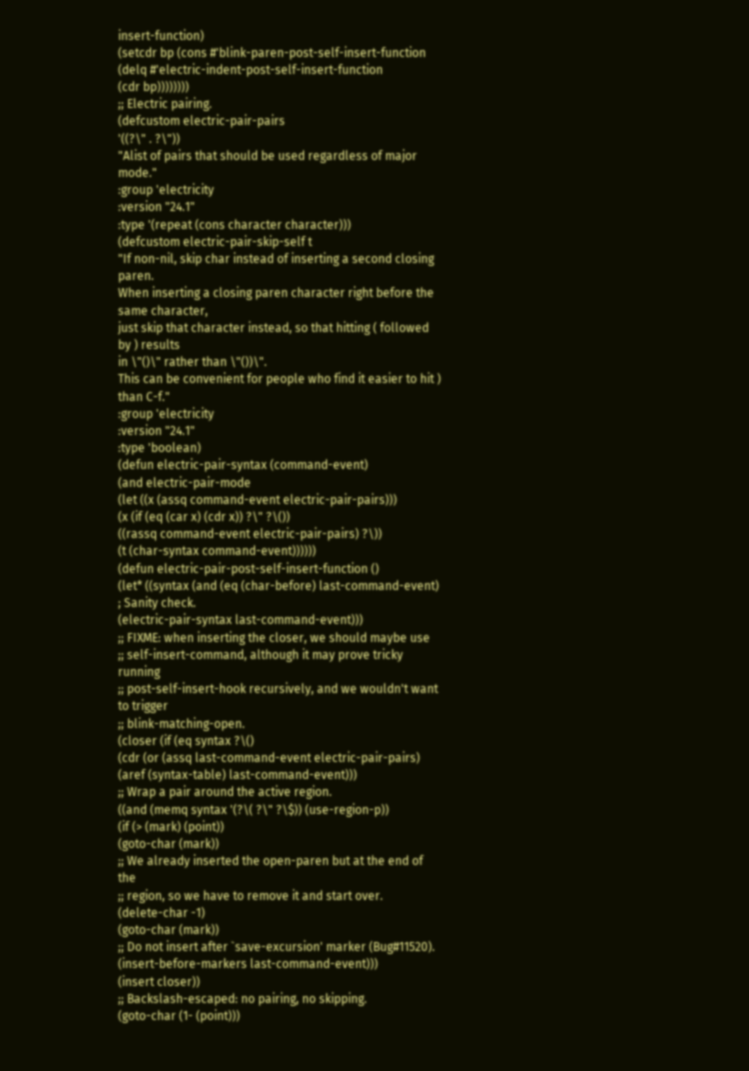insert-function)
(setcdr bp (cons #'blink-paren-post-self-insert-function
(delq #'electric-indent-post-self-insert-function
(cdr bp))))))))
;; Electric pairing.
(defcustom electric-pair-pairs
'((?\" . ?\"))
"Alist of pairs that should be used regardless of major mode."
:group 'electricity
:version "24.1"
:type '(repeat (cons character character)))
(defcustom electric-pair-skip-self t
"If non-nil, skip char instead of inserting a second closing paren.
When inserting a closing paren character right before the same character,
just skip that character instead, so that hitting ( followed by ) results
in \"()\" rather than \"())\".
This can be convenient for people who find it easier to hit ) than C-f."
:group 'electricity
:version "24.1"
:type 'boolean)
(defun electric-pair-syntax (command-event)
(and electric-pair-mode
(let ((x (assq command-event electric-pair-pairs)))
(x (if (eq (car x) (cdr x)) ?\" ?\())
((rassq command-event electric-pair-pairs) ?\))
(t (char-syntax command-event))))))
(defun electric-pair-post-self-insert-function ()
(let* ((syntax (and (eq (char-before) last-command-event) ; Sanity check.
(electric-pair-syntax last-command-event)))
;; FIXME: when inserting the closer, we should maybe use
;; self-insert-command, although it may prove tricky running
;; post-self-insert-hook recursively, and we wouldn't want to trigger
;; blink-matching-open.
(closer (if (eq syntax ?\()
(cdr (or (assq last-command-event electric-pair-pairs)
(aref (syntax-table) last-command-event)))
;; Wrap a pair around the active region.
((and (memq syntax '(?\( ?\" ?\$)) (use-region-p))
(if (> (mark) (point))
(goto-char (mark))
;; We already inserted the open-paren but at the end of the
;; region, so we have to remove it and start over.
(delete-char -1)
(goto-char (mark))
;; Do not insert after `save-excursion' marker (Bug#11520).
(insert-before-markers last-command-event)))
(insert closer))
;; Backslash-escaped: no pairing, no skipping.
(goto-char (1- (point)))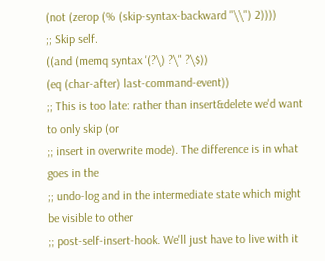(not (zerop (% (skip-syntax-backward "\\") 2))))
;; Skip self.
((and (memq syntax '(?\) ?\" ?\$))
(eq (char-after) last-command-event))
;; This is too late: rather than insert&delete we'd want to only skip (or
;; insert in overwrite mode). The difference is in what goes in the
;; undo-log and in the intermediate state which might be visible to other
;; post-self-insert-hook. We'll just have to live with it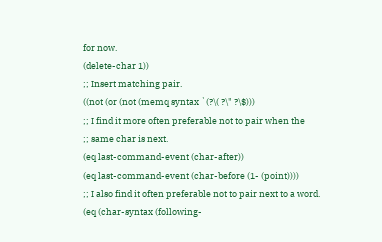for now.
(delete-char 1))
;; Insert matching pair.
((not (or (not (memq syntax `(?\( ?\" ?\$)))
;; I find it more often preferable not to pair when the
;; same char is next.
(eq last-command-event (char-after))
(eq last-command-event (char-before (1- (point))))
;; I also find it often preferable not to pair next to a word.
(eq (char-syntax (following-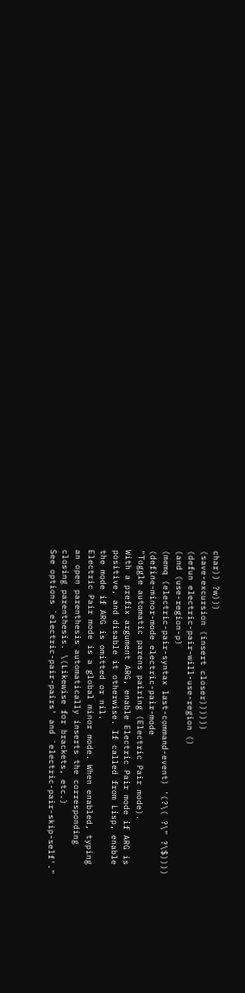char)) ?w)))
(save-excursion (insert closer))))))
(defun electric-pair-will-use-region ()
(and (use-region-p)
(memq (electric-pair-syntax last-command-event) '(?\( ?\" ?\$))))
(define-minor-mode electric-pair-mode
"Toggle automatic parens pairing (Electric Pair mode).
With a prefix argument ARG, enable Electric Pair mode if ARG is
positive, and disable it otherwise. If called from Lisp, enable
the mode if ARG is omitted or nil.
Electric Pair mode is a global minor mode. When enabled, typing
an open parenthesis automatically inserts the corresponding
closing parenthesis. \(Likewise for brackets, etc.)
See options `electric-pair-pairs' and `electric-pair-skip-self'."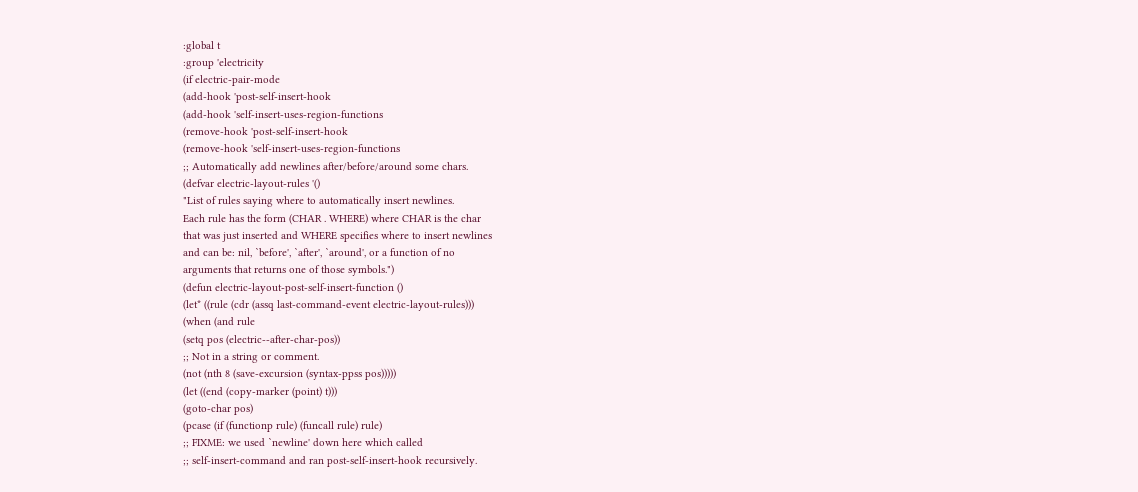:global t
:group 'electricity
(if electric-pair-mode
(add-hook 'post-self-insert-hook
(add-hook 'self-insert-uses-region-functions
(remove-hook 'post-self-insert-hook
(remove-hook 'self-insert-uses-region-functions
;; Automatically add newlines after/before/around some chars.
(defvar electric-layout-rules '()
"List of rules saying where to automatically insert newlines.
Each rule has the form (CHAR . WHERE) where CHAR is the char
that was just inserted and WHERE specifies where to insert newlines
and can be: nil, `before', `after', `around', or a function of no
arguments that returns one of those symbols.")
(defun electric-layout-post-self-insert-function ()
(let* ((rule (cdr (assq last-command-event electric-layout-rules)))
(when (and rule
(setq pos (electric--after-char-pos))
;; Not in a string or comment.
(not (nth 8 (save-excursion (syntax-ppss pos)))))
(let ((end (copy-marker (point) t)))
(goto-char pos)
(pcase (if (functionp rule) (funcall rule) rule)
;; FIXME: we used `newline' down here which called
;; self-insert-command and ran post-self-insert-hook recursively.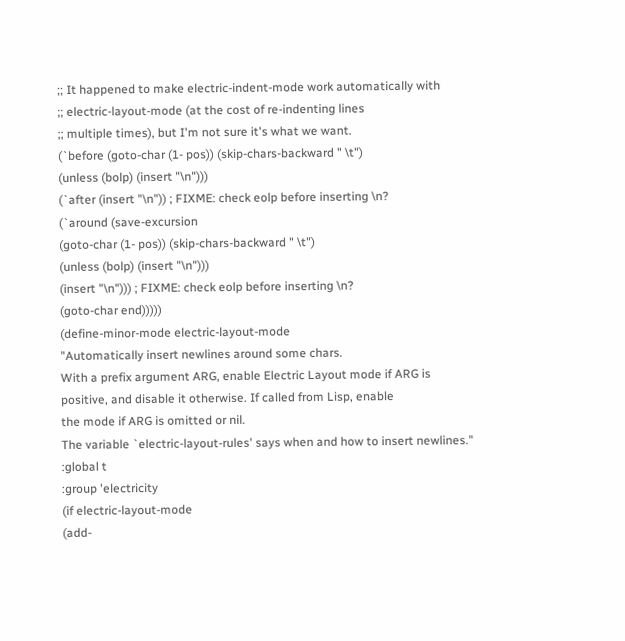;; It happened to make electric-indent-mode work automatically with
;; electric-layout-mode (at the cost of re-indenting lines
;; multiple times), but I'm not sure it's what we want.
(`before (goto-char (1- pos)) (skip-chars-backward " \t")
(unless (bolp) (insert "\n")))
(`after (insert "\n")) ; FIXME: check eolp before inserting \n?
(`around (save-excursion
(goto-char (1- pos)) (skip-chars-backward " \t")
(unless (bolp) (insert "\n")))
(insert "\n"))) ; FIXME: check eolp before inserting \n?
(goto-char end)))))
(define-minor-mode electric-layout-mode
"Automatically insert newlines around some chars.
With a prefix argument ARG, enable Electric Layout mode if ARG is
positive, and disable it otherwise. If called from Lisp, enable
the mode if ARG is omitted or nil.
The variable `electric-layout-rules' says when and how to insert newlines."
:global t
:group 'electricity
(if electric-layout-mode
(add-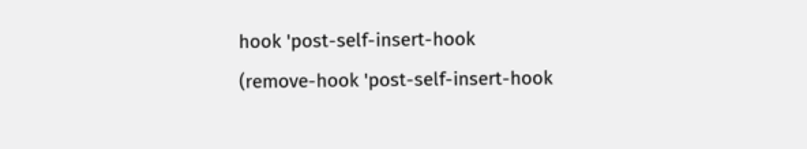hook 'post-self-insert-hook
(remove-hook 'post-self-insert-hook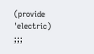(provide 'electric)
;;;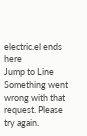electric.el ends here
Jump to Line
Something went wrong with that request. Please try again.